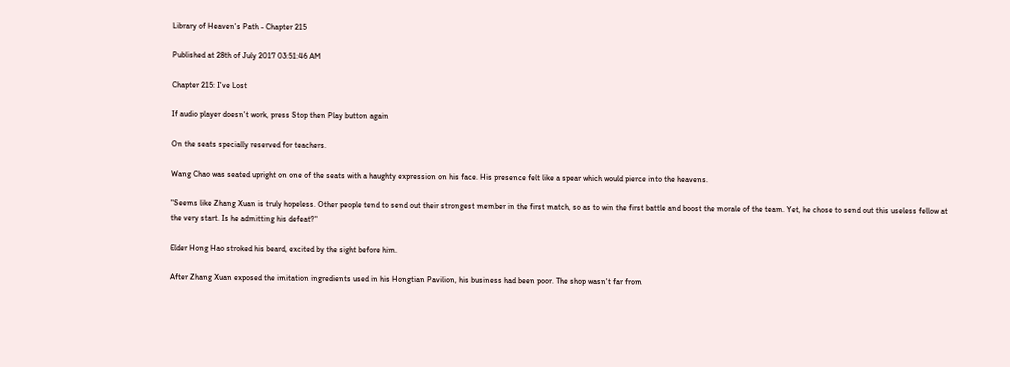Library of Heaven's Path - Chapter 215

Published at 28th of July 2017 03:51:46 AM

Chapter 215: I've Lost

If audio player doesn't work, press Stop then Play button again

On the seats specially reserved for teachers.

Wang Chao was seated upright on one of the seats with a haughty expression on his face. His presence felt like a spear which would pierce into the heavens.

"Seems like Zhang Xuan is truly hopeless. Other people tend to send out their strongest member in the first match, so as to win the first battle and boost the morale of the team. Yet, he chose to send out this useless fellow at the very start. Is he admitting his defeat?"

Elder Hong Hao stroked his beard, excited by the sight before him.

After Zhang Xuan exposed the imitation ingredients used in his Hongtian Pavilion, his business had been poor. The shop wasn't far from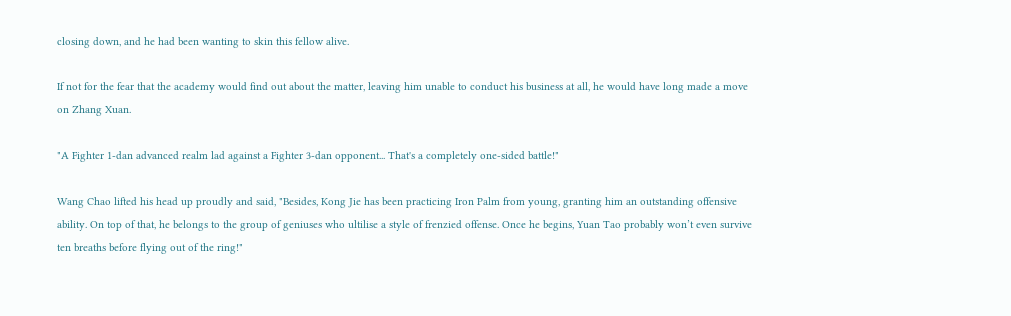closing down, and he had been wanting to skin this fellow alive.

If not for the fear that the academy would find out about the matter, leaving him unable to conduct his business at all, he would have long made a move on Zhang Xuan.

"A Fighter 1-dan advanced realm lad against a Fighter 3-dan opponent... That's a completely one-sided battle!"

Wang Chao lifted his head up proudly and said, "Besides, Kong Jie has been practicing Iron Palm from young, granting him an outstanding offensive ability. On top of that, he belongs to the group of geniuses who ultilise a style of frenzied offense. Once he begins, Yuan Tao probably won’t even survive ten breaths before flying out of the ring!"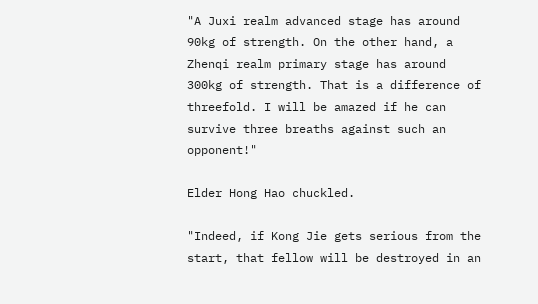"A Juxi realm advanced stage has around 90kg of strength. On the other hand, a Zhenqi realm primary stage has around 300kg of strength. That is a difference of threefold. I will be amazed if he can survive three breaths against such an opponent!"

Elder Hong Hao chuckled.

"Indeed, if Kong Jie gets serious from the start, that fellow will be destroyed in an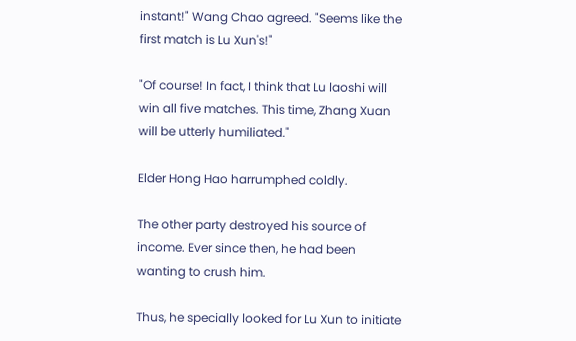instant!" Wang Chao agreed. "Seems like the first match is Lu Xun's!"

"Of course! In fact, I think that Lu laoshi will win all five matches. This time, Zhang Xuan will be utterly humiliated."

Elder Hong Hao harrumphed coldly.

The other party destroyed his source of income. Ever since then, he had been wanting to crush him.

Thus, he specially looked for Lu Xun to initiate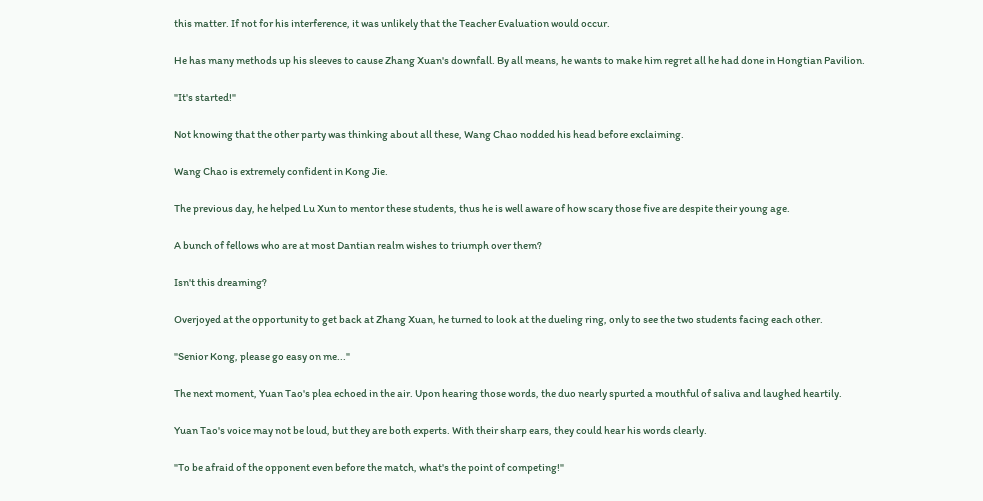this matter. If not for his interference, it was unlikely that the Teacher Evaluation would occur.

He has many methods up his sleeves to cause Zhang Xuan's downfall. By all means, he wants to make him regret all he had done in Hongtian Pavilion.

"It's started!"

Not knowing that the other party was thinking about all these, Wang Chao nodded his head before exclaiming.

Wang Chao is extremely confident in Kong Jie.

The previous day, he helped Lu Xun to mentor these students, thus he is well aware of how scary those five are despite their young age.

A bunch of fellows who are at most Dantian realm wishes to triumph over them?

Isn't this dreaming?

Overjoyed at the opportunity to get back at Zhang Xuan, he turned to look at the dueling ring, only to see the two students facing each other.

"Senior Kong, please go easy on me..."

The next moment, Yuan Tao's plea echoed in the air. Upon hearing those words, the duo nearly spurted a mouthful of saliva and laughed heartily.

Yuan Tao's voice may not be loud, but they are both experts. With their sharp ears, they could hear his words clearly.

"To be afraid of the opponent even before the match, what's the point of competing!"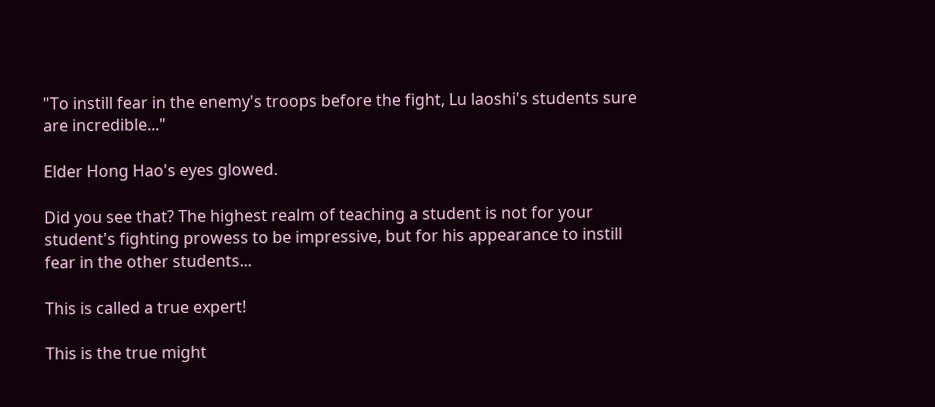"To instill fear in the enemy's troops before the fight, Lu laoshi's students sure are incredible..."

Elder Hong Hao's eyes glowed.

Did you see that? The highest realm of teaching a student is not for your student's fighting prowess to be impressive, but for his appearance to instill fear in the other students...

This is called a true expert!

This is the true might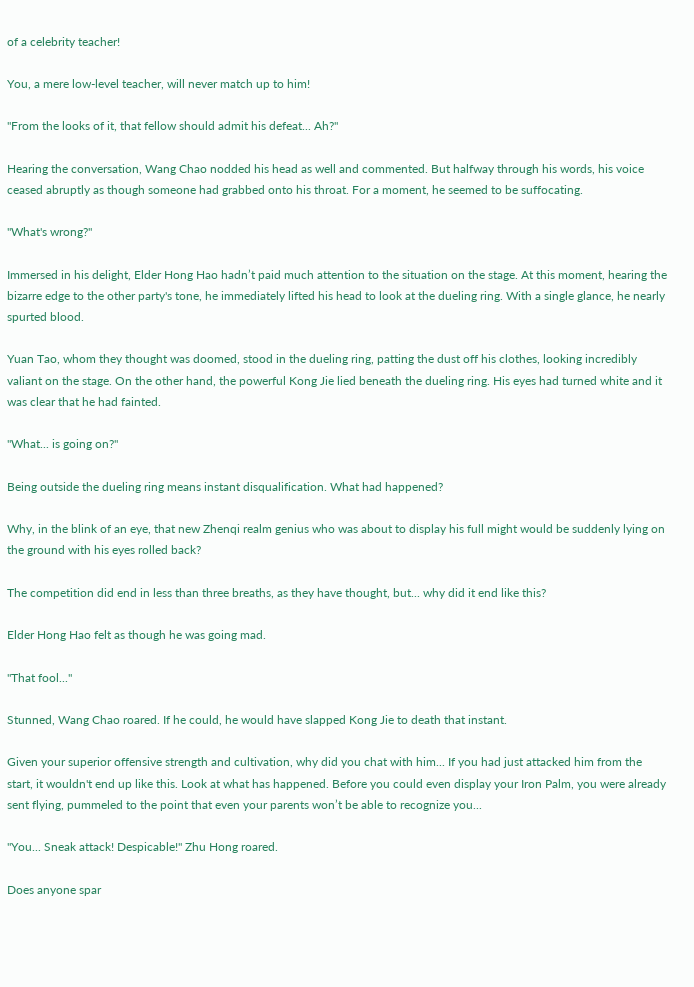of a celebrity teacher!

You, a mere low-level teacher, will never match up to him!

"From the looks of it, that fellow should admit his defeat... Ah?"

Hearing the conversation, Wang Chao nodded his head as well and commented. But halfway through his words, his voice ceased abruptly as though someone had grabbed onto his throat. For a moment, he seemed to be suffocating.

"What's wrong?"

Immersed in his delight, Elder Hong Hao hadn’t paid much attention to the situation on the stage. At this moment, hearing the bizarre edge to the other party's tone, he immediately lifted his head to look at the dueling ring. With a single glance, he nearly spurted blood.

Yuan Tao, whom they thought was doomed, stood in the dueling ring, patting the dust off his clothes, looking incredibly valiant on the stage. On the other hand, the powerful Kong Jie lied beneath the dueling ring. His eyes had turned white and it was clear that he had fainted.

"What... is going on?"

Being outside the dueling ring means instant disqualification. What had happened?

Why, in the blink of an eye, that new Zhenqi realm genius who was about to display his full might would be suddenly lying on the ground with his eyes rolled back?

The competition did end in less than three breaths, as they have thought, but... why did it end like this?

Elder Hong Hao felt as though he was going mad.

"That fool..."

Stunned, Wang Chao roared. If he could, he would have slapped Kong Jie to death that instant.

Given your superior offensive strength and cultivation, why did you chat with him... If you had just attacked him from the start, it wouldn't end up like this. Look at what has happened. Before you could even display your Iron Palm, you were already sent flying, pummeled to the point that even your parents won’t be able to recognize you...

"You... Sneak attack! Despicable!" Zhu Hong roared.

Does anyone spar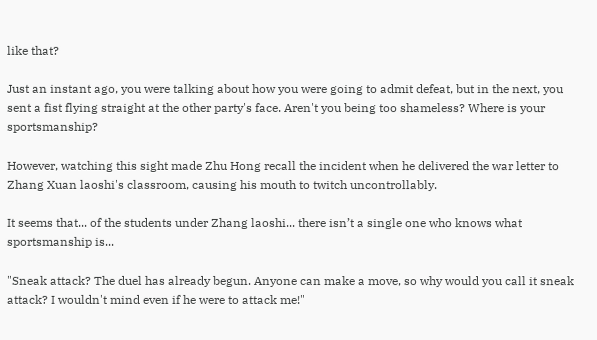like that?

Just an instant ago, you were talking about how you were going to admit defeat, but in the next, you sent a fist flying straight at the other party's face. Aren't you being too shameless? Where is your sportsmanship?

However, watching this sight made Zhu Hong recall the incident when he delivered the war letter to Zhang Xuan laoshi's classroom, causing his mouth to twitch uncontrollably.

It seems that... of the students under Zhang laoshi... there isn’t a single one who knows what sportsmanship is...

"Sneak attack? The duel has already begun. Anyone can make a move, so why would you call it sneak attack? I wouldn't mind even if he were to attack me!"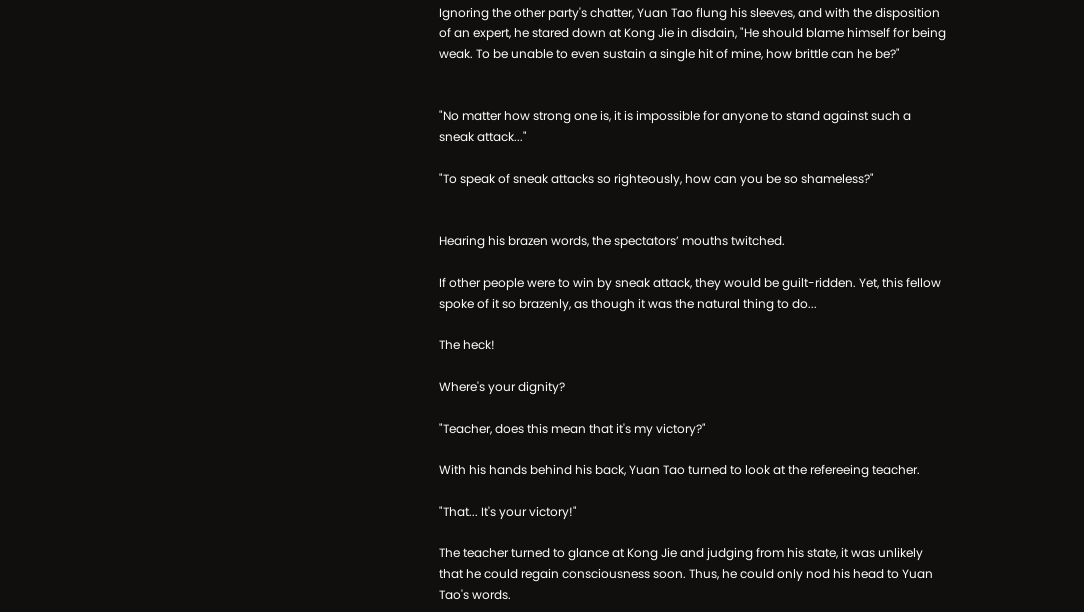Ignoring the other party's chatter, Yuan Tao flung his sleeves, and with the disposition of an expert, he stared down at Kong Jie in disdain, "He should blame himself for being weak. To be unable to even sustain a single hit of mine, how brittle can he be?"


"No matter how strong one is, it is impossible for anyone to stand against such a sneak attack..."

"To speak of sneak attacks so righteously, how can you be so shameless?"


Hearing his brazen words, the spectators’ mouths twitched.

If other people were to win by sneak attack, they would be guilt-ridden. Yet, this fellow spoke of it so brazenly, as though it was the natural thing to do...

The heck!

Where's your dignity?

"Teacher, does this mean that it's my victory?"

With his hands behind his back, Yuan Tao turned to look at the refereeing teacher.

"That... It's your victory!"

The teacher turned to glance at Kong Jie and judging from his state, it was unlikely that he could regain consciousness soon. Thus, he could only nod his head to Yuan Tao's words.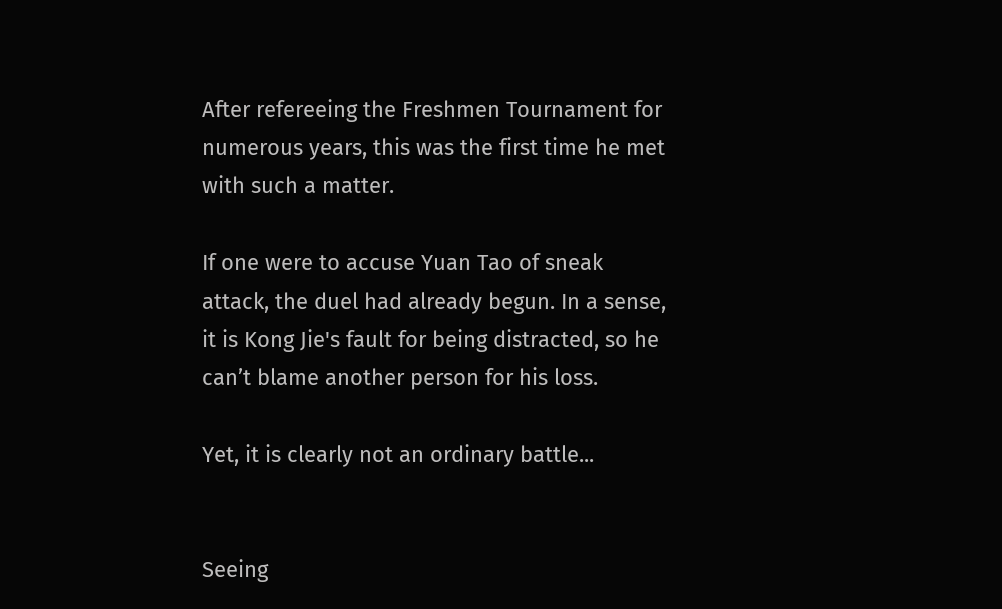After refereeing the Freshmen Tournament for numerous years, this was the first time he met with such a matter.

If one were to accuse Yuan Tao of sneak attack, the duel had already begun. In a sense, it is Kong Jie's fault for being distracted, so he can’t blame another person for his loss.

Yet, it is clearly not an ordinary battle...


Seeing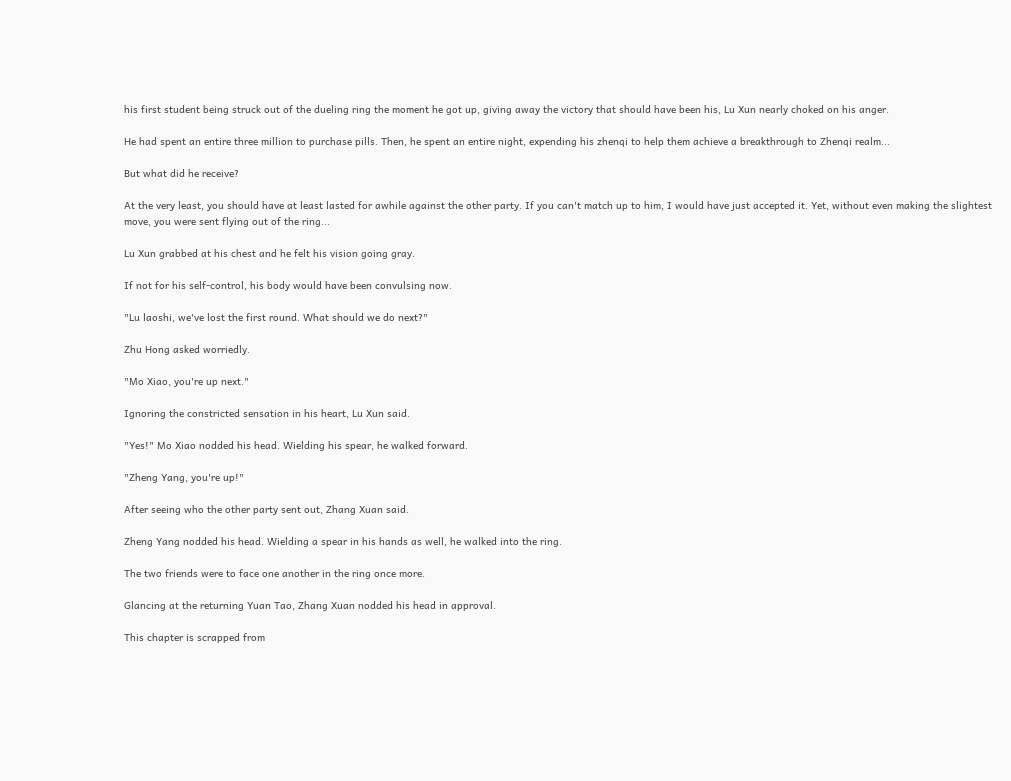his first student being struck out of the dueling ring the moment he got up, giving away the victory that should have been his, Lu Xun nearly choked on his anger.

He had spent an entire three million to purchase pills. Then, he spent an entire night, expending his zhenqi to help them achieve a breakthrough to Zhenqi realm...

But what did he receive?

At the very least, you should have at least lasted for awhile against the other party. If you can't match up to him, I would have just accepted it. Yet, without even making the slightest move, you were sent flying out of the ring...

Lu Xun grabbed at his chest and he felt his vision going gray.

If not for his self-control, his body would have been convulsing now.

"Lu laoshi, we've lost the first round. What should we do next?"

Zhu Hong asked worriedly.

"Mo Xiao, you're up next."

Ignoring the constricted sensation in his heart, Lu Xun said.

"Yes!" Mo Xiao nodded his head. Wielding his spear, he walked forward.

"Zheng Yang, you're up!"

After seeing who the other party sent out, Zhang Xuan said.

Zheng Yang nodded his head. Wielding a spear in his hands as well, he walked into the ring.

The two friends were to face one another in the ring once more.

Glancing at the returning Yuan Tao, Zhang Xuan nodded his head in approval.

This chapter is scrapped from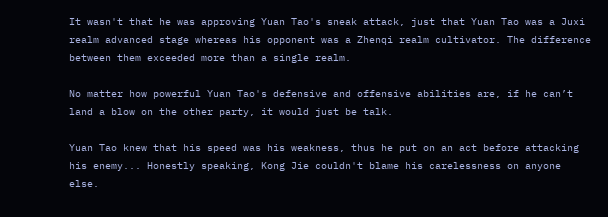It wasn't that he was approving Yuan Tao's sneak attack, just that Yuan Tao was a Juxi realm advanced stage whereas his opponent was a Zhenqi realm cultivator. The difference between them exceeded more than a single realm.

No matter how powerful Yuan Tao's defensive and offensive abilities are, if he can’t land a blow on the other party, it would just be talk.

Yuan Tao knew that his speed was his weakness, thus he put on an act before attacking his enemy... Honestly speaking, Kong Jie couldn't blame his carelessness on anyone else.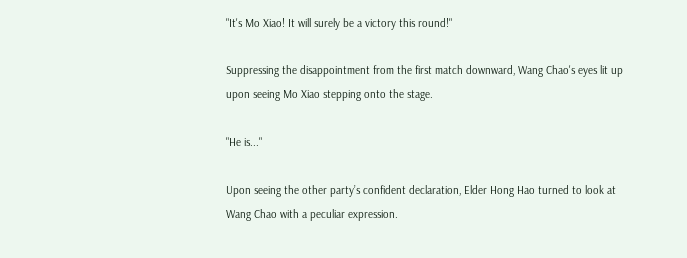"It's Mo Xiao! It will surely be a victory this round!"

Suppressing the disappointment from the first match downward, Wang Chao's eyes lit up upon seeing Mo Xiao stepping onto the stage.

"He is..."

Upon seeing the other party’s confident declaration, Elder Hong Hao turned to look at Wang Chao with a peculiar expression.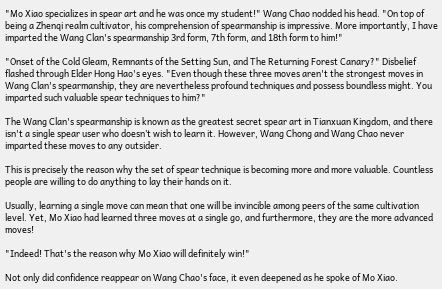"Mo Xiao specializes in spear art and he was once my student!" Wang Chao nodded his head. "On top of being a Zhenqi realm cultivator, his comprehension of spearmanship is impressive. More importantly, I have imparted the Wang Clan's spearmanship 3rd form, 7th form, and 18th form to him!"

"Onset of the Cold Gleam, Remnants of the Setting Sun, and The Returning Forest Canary?" Disbelief flashed through Elder Hong Hao's eyes. "Even though these three moves aren't the strongest moves in Wang Clan's spearmanship, they are nevertheless profound techniques and possess boundless might. You imparted such valuable spear techniques to him?"

The Wang Clan's spearmanship is known as the greatest secret spear art in Tianxuan Kingdom, and there isn't a single spear user who doesn’t wish to learn it. However, Wang Chong and Wang Chao never imparted these moves to any outsider.

This is precisely the reason why the set of spear technique is becoming more and more valuable. Countless people are willing to do anything to lay their hands on it.

Usually, learning a single move can mean that one will be invincible among peers of the same cultivation level. Yet, Mo Xiao had learned three moves at a single go, and furthermore, they are the more advanced moves!

"Indeed! That's the reason why Mo Xiao will definitely win!"

Not only did confidence reappear on Wang Chao's face, it even deepened as he spoke of Mo Xiao.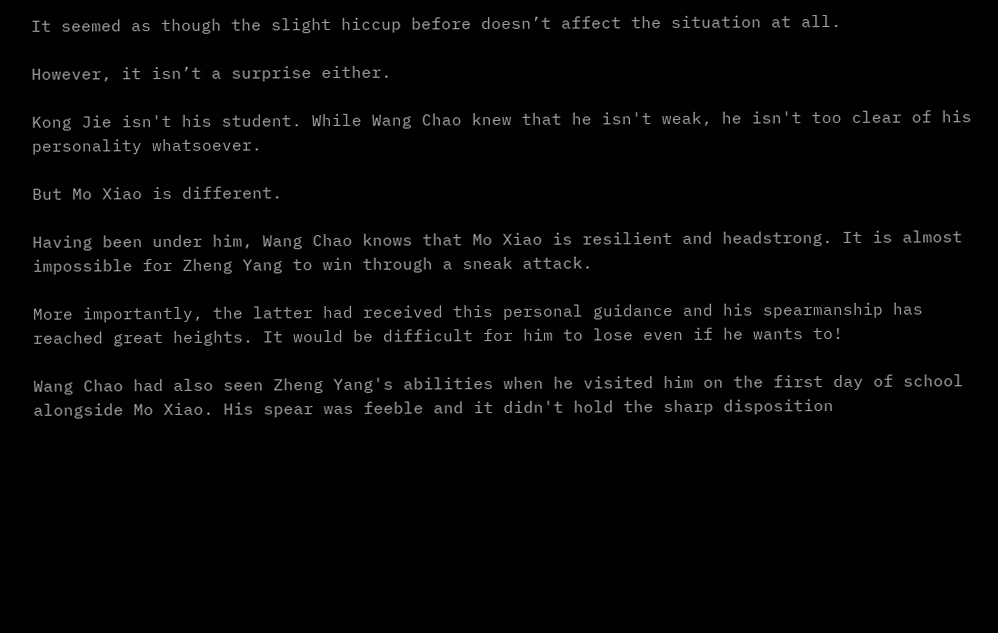It seemed as though the slight hiccup before doesn’t affect the situation at all.

However, it isn’t a surprise either.

Kong Jie isn't his student. While Wang Chao knew that he isn't weak, he isn't too clear of his personality whatsoever.

But Mo Xiao is different.

Having been under him, Wang Chao knows that Mo Xiao is resilient and headstrong. It is almost impossible for Zheng Yang to win through a sneak attack.

More importantly, the latter had received this personal guidance and his spearmanship has reached great heights. It would be difficult for him to lose even if he wants to!

Wang Chao had also seen Zheng Yang's abilities when he visited him on the first day of school alongside Mo Xiao. His spear was feeble and it didn't hold the sharp disposition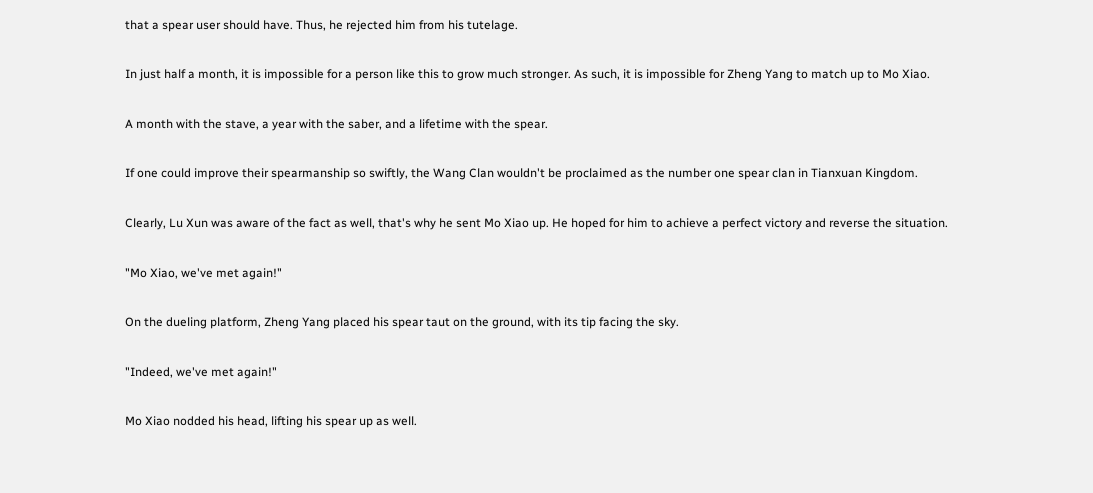that a spear user should have. Thus, he rejected him from his tutelage.

In just half a month, it is impossible for a person like this to grow much stronger. As such, it is impossible for Zheng Yang to match up to Mo Xiao.

A month with the stave, a year with the saber, and a lifetime with the spear.

If one could improve their spearmanship so swiftly, the Wang Clan wouldn't be proclaimed as the number one spear clan in Tianxuan Kingdom.

Clearly, Lu Xun was aware of the fact as well, that's why he sent Mo Xiao up. He hoped for him to achieve a perfect victory and reverse the situation.

"Mo Xiao, we've met again!"

On the dueling platform, Zheng Yang placed his spear taut on the ground, with its tip facing the sky.

"Indeed, we've met again!"

Mo Xiao nodded his head, lifting his spear up as well.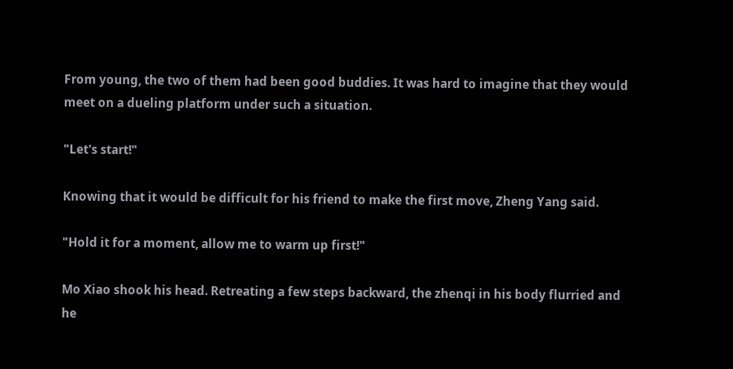From young, the two of them had been good buddies. It was hard to imagine that they would meet on a dueling platform under such a situation.

"Let's start!"

Knowing that it would be difficult for his friend to make the first move, Zheng Yang said.

"Hold it for a moment, allow me to warm up first!"

Mo Xiao shook his head. Retreating a few steps backward, the zhenqi in his body flurried and he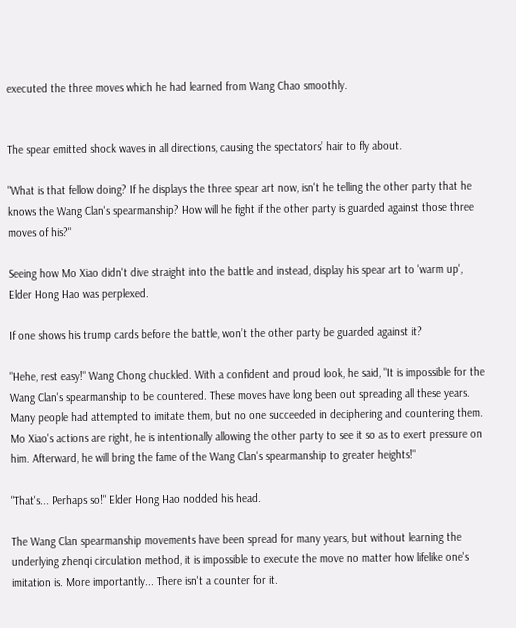executed the three moves which he had learned from Wang Chao smoothly.


The spear emitted shock waves in all directions, causing the spectators’ hair to fly about.

"What is that fellow doing? If he displays the three spear art now, isn't he telling the other party that he knows the Wang Clan's spearmanship? How will he fight if the other party is guarded against those three moves of his?"

Seeing how Mo Xiao didn't dive straight into the battle and instead, display his spear art to 'warm up', Elder Hong Hao was perplexed.

If one shows his trump cards before the battle, won’t the other party be guarded against it?

"Hehe, rest easy!" Wang Chong chuckled. With a confident and proud look, he said, "It is impossible for the Wang Clan's spearmanship to be countered. These moves have long been out spreading all these years. Many people had attempted to imitate them, but no one succeeded in deciphering and countering them. Mo Xiao's actions are right, he is intentionally allowing the other party to see it so as to exert pressure on him. Afterward, he will bring the fame of the Wang Clan's spearmanship to greater heights!"

"That's... Perhaps so!" Elder Hong Hao nodded his head.

The Wang Clan spearmanship movements have been spread for many years, but without learning the underlying zhenqi circulation method, it is impossible to execute the move no matter how lifelike one's imitation is. More importantly... There isn't a counter for it.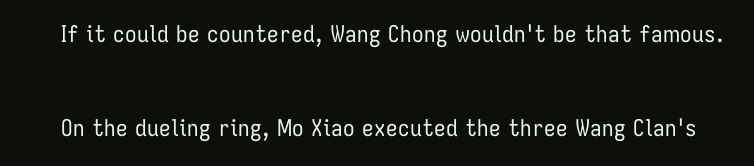If it could be countered, Wang Chong wouldn't be that famous.

On the dueling ring, Mo Xiao executed the three Wang Clan's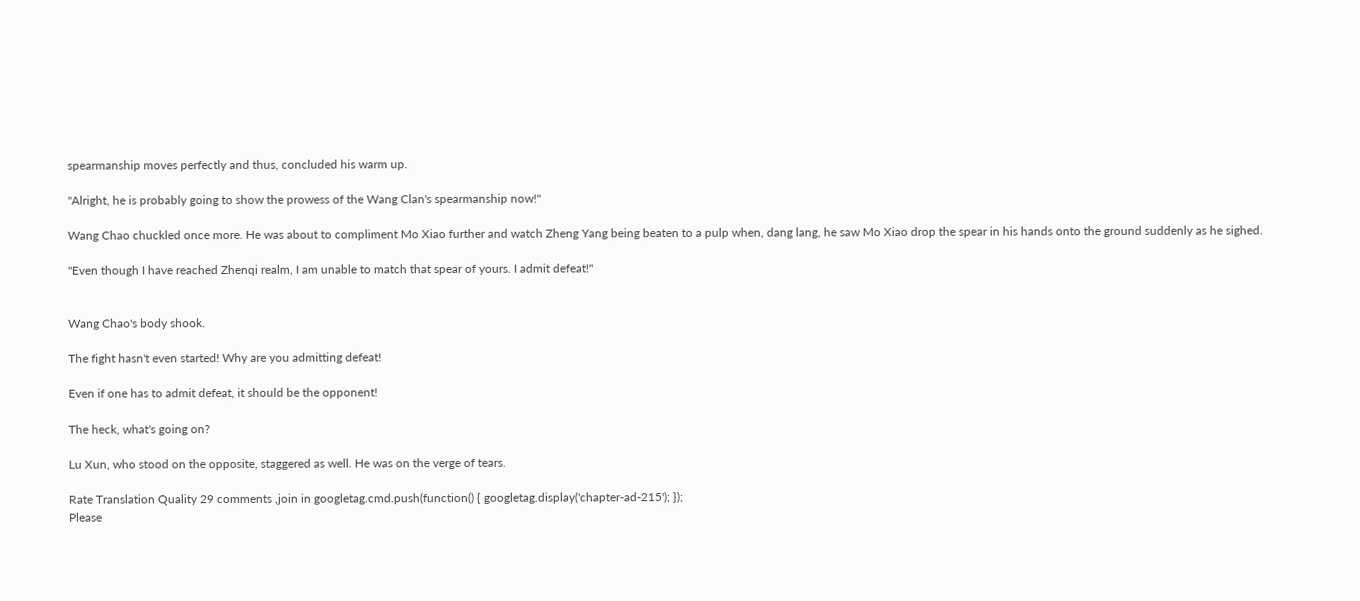spearmanship moves perfectly and thus, concluded his warm up.

"Alright, he is probably going to show the prowess of the Wang Clan's spearmanship now!"

Wang Chao chuckled once more. He was about to compliment Mo Xiao further and watch Zheng Yang being beaten to a pulp when, dang lang, he saw Mo Xiao drop the spear in his hands onto the ground suddenly as he sighed.

"Even though I have reached Zhenqi realm, I am unable to match that spear of yours. I admit defeat!"


Wang Chao's body shook.

The fight hasn't even started! Why are you admitting defeat!

Even if one has to admit defeat, it should be the opponent!

The heck, what's going on?

Lu Xun, who stood on the opposite, staggered as well. He was on the verge of tears.

Rate Translation Quality 29 comments ,join in googletag.cmd.push(function() { googletag.display('chapter-ad-215'); });
Please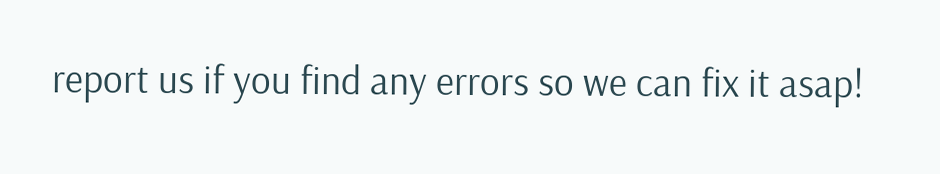report us if you find any errors so we can fix it asap!